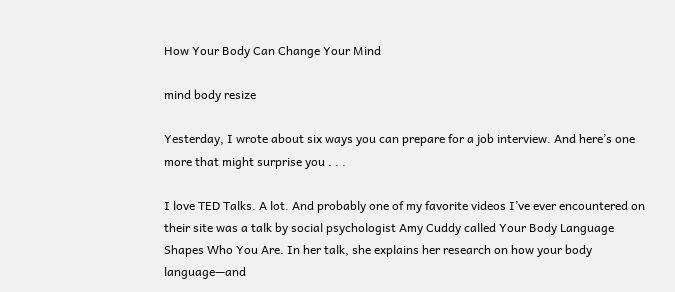How Your Body Can Change Your Mind

mind body resize

Yesterday, I wrote about six ways you can prepare for a job interview. And here’s one more that might surprise you . . .

I love TED Talks. A lot. And probably one of my favorite videos I’ve ever encountered on their site was a talk by social psychologist Amy Cuddy called Your Body Language Shapes Who You Are. In her talk, she explains her research on how your body language—and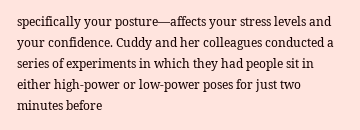specifically your posture—affects your stress levels and your confidence. Cuddy and her colleagues conducted a series of experiments in which they had people sit in either high-power or low-power poses for just two minutes before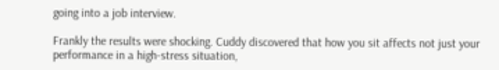going into a job interview.

Frankly the results were shocking. Cuddy discovered that how you sit affects not just your performance in a high-stress situation,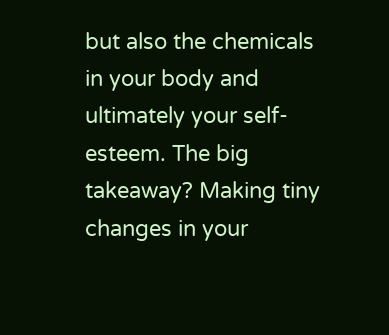but also the chemicals in your body and ultimately your self-esteem. The big takeaway? Making tiny changes in your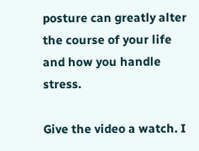posture can greatly alter the course of your life and how you handle stress.

Give the video a watch. I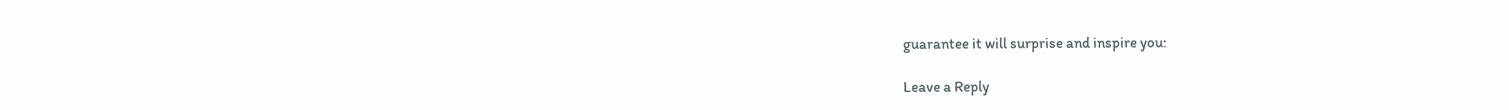guarantee it will surprise and inspire you:

Leave a Reply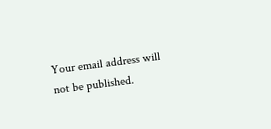Your email address will not be published.